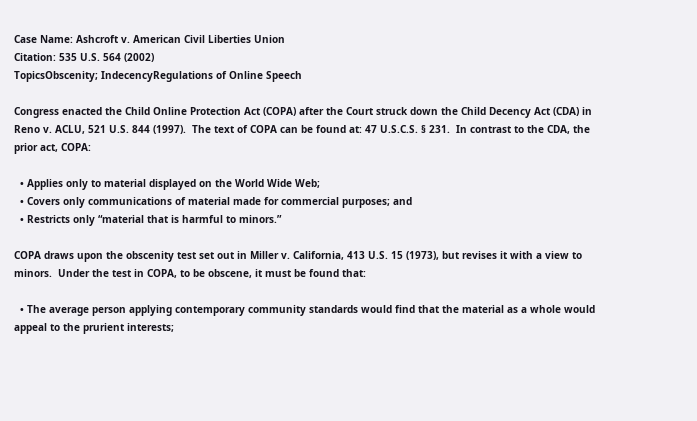Case Name: Ashcroft v. American Civil Liberties Union
Citation: 535 U.S. 564 (2002)
TopicsObscenity; IndecencyRegulations of Online Speech

Congress enacted the Child Online Protection Act (COPA) after the Court struck down the Child Decency Act (CDA) in Reno v. ACLU, 521 U.S. 844 (1997).  The text of COPA can be found at: 47 U.S.C.S. § 231.  In contrast to the CDA, the prior act, COPA:

  • Applies only to material displayed on the World Wide Web;
  • Covers only communications of material made for commercial purposes; and
  • Restricts only “material that is harmful to minors.”

COPA draws upon the obscenity test set out in Miller v. California, 413 U.S. 15 (1973), but revises it with a view to minors.  Under the test in COPA, to be obscene, it must be found that:

  • The average person applying contemporary community standards would find that the material as a whole would appeal to the prurient interests;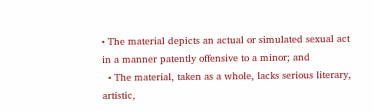• The material depicts an actual or simulated sexual act in a manner patently offensive to a minor; and
  • The material, taken as a whole, lacks serious literary, artistic,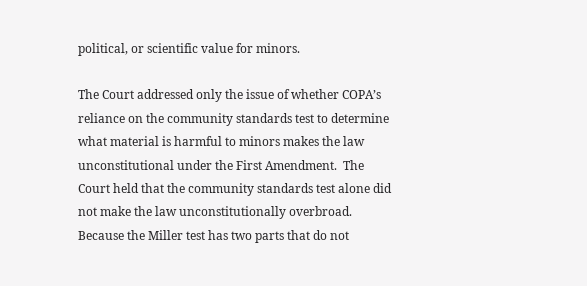political, or scientific value for minors.

The Court addressed only the issue of whether COPA’s reliance on the community standards test to determine what material is harmful to minors makes the law unconstitutional under the First Amendment.  The Court held that the community standards test alone did not make the law unconstitutionally overbroad.  Because the Miller test has two parts that do not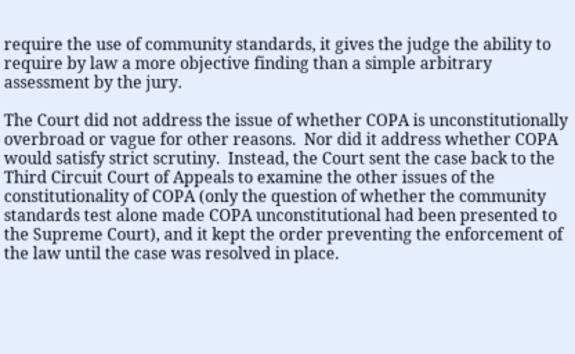require the use of community standards, it gives the judge the ability to require by law a more objective finding than a simple arbitrary assessment by the jury.

The Court did not address the issue of whether COPA is unconstitutionally overbroad or vague for other reasons.  Nor did it address whether COPA would satisfy strict scrutiny.  Instead, the Court sent the case back to the Third Circuit Court of Appeals to examine the other issues of the constitutionality of COPA (only the question of whether the community standards test alone made COPA unconstitutional had been presented to the Supreme Court), and it kept the order preventing the enforcement of the law until the case was resolved in place.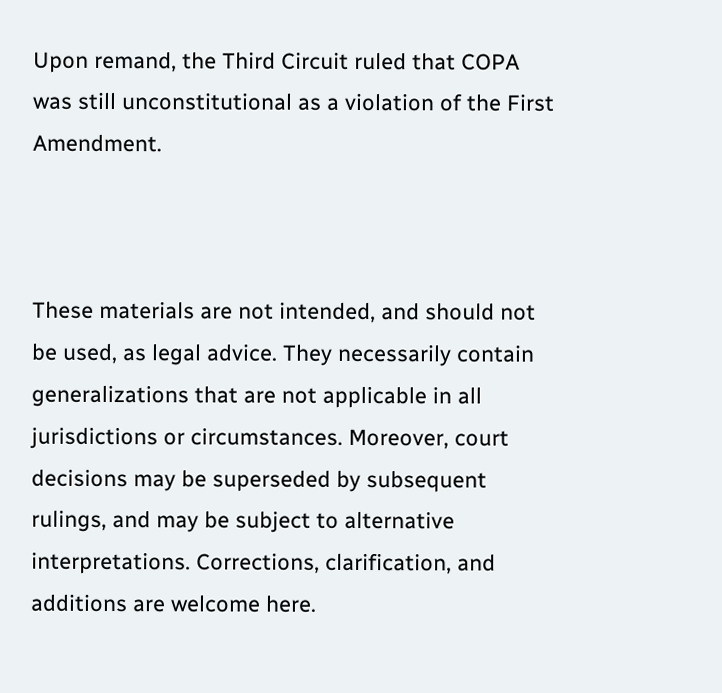Upon remand, the Third Circuit ruled that COPA was still unconstitutional as a violation of the First Amendment.



These materials are not intended, and should not be used, as legal advice. They necessarily contain generalizations that are not applicable in all jurisdictions or circumstances. Moreover, court decisions may be superseded by subsequent rulings, and may be subject to alternative interpretations. Corrections, clarification, and additions are welcome here.